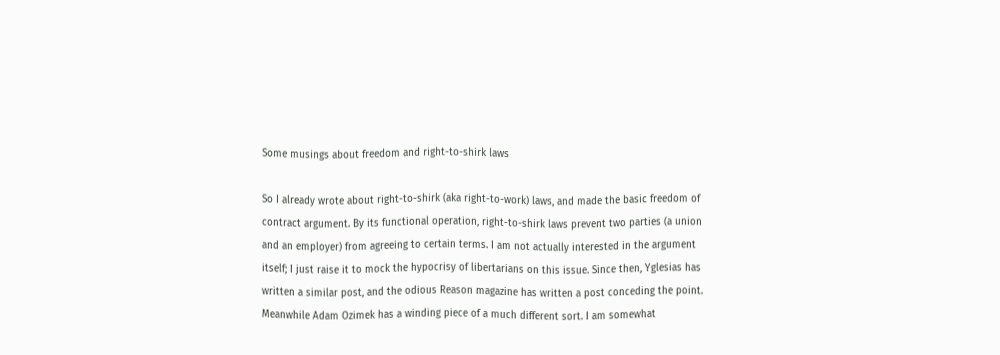Some musings about freedom and right-to-shirk laws

So I already wrote about right-to-shirk (aka right-to-work) laws, and made the basic freedom of contract argument. By its functional operation, right-to-shirk laws prevent two parties (a union and an employer) from agreeing to certain terms. I am not actually interested in the argument itself; I just raise it to mock the hypocrisy of libertarians on this issue. Since then, Yglesias has written a similar post, and the odious Reason magazine has written a post conceding the point. Meanwhile Adam Ozimek has a winding piece of a much different sort. I am somewhat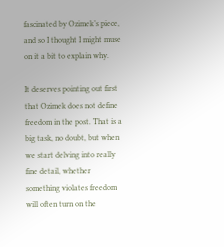fascinated by Ozimek’s piece, and so I thought I might muse on it a bit to explain why.

It deserves pointing out first that Ozimek does not define freedom in the post. That is a big task, no doubt, but when we start delving into really fine detail, whether something violates freedom will often turn on the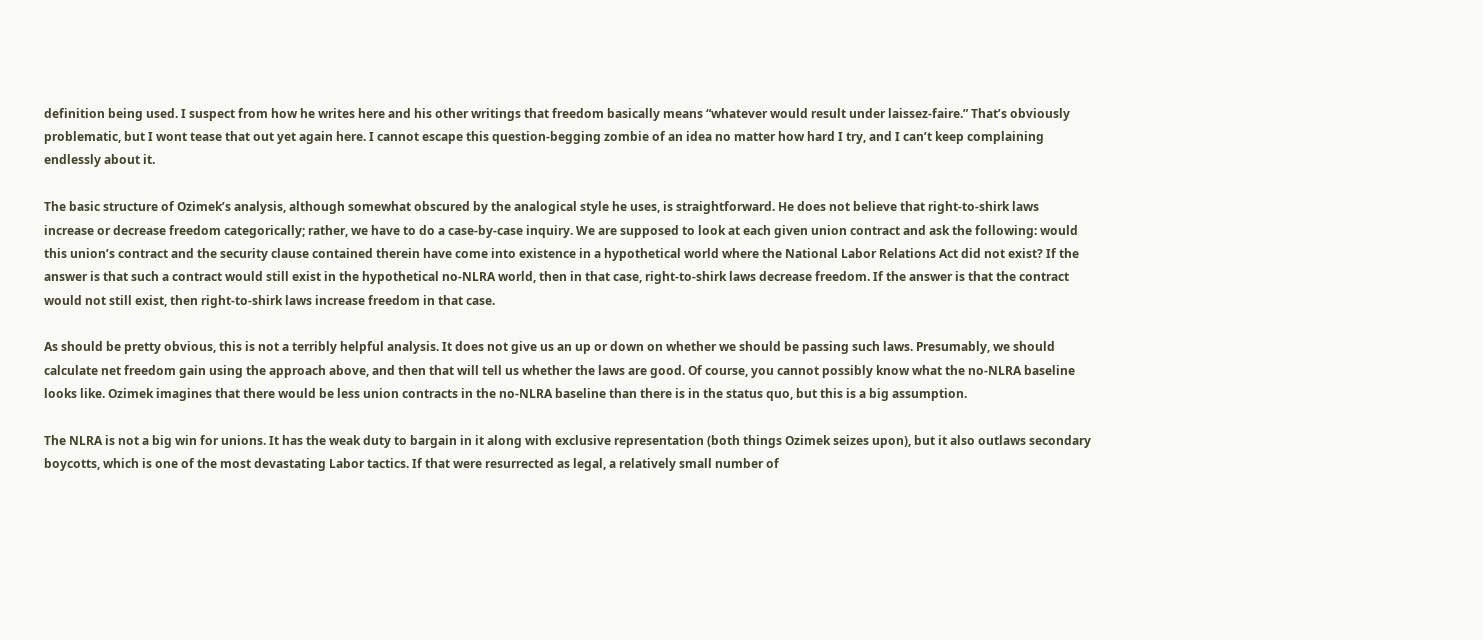definition being used. I suspect from how he writes here and his other writings that freedom basically means “whatever would result under laissez-faire.” That’s obviously problematic, but I wont tease that out yet again here. I cannot escape this question-begging zombie of an idea no matter how hard I try, and I can’t keep complaining endlessly about it.

The basic structure of Ozimek’s analysis, although somewhat obscured by the analogical style he uses, is straightforward. He does not believe that right-to-shirk laws increase or decrease freedom categorically; rather, we have to do a case-by-case inquiry. We are supposed to look at each given union contract and ask the following: would this union’s contract and the security clause contained therein have come into existence in a hypothetical world where the National Labor Relations Act did not exist? If the answer is that such a contract would still exist in the hypothetical no-NLRA world, then in that case, right-to-shirk laws decrease freedom. If the answer is that the contract would not still exist, then right-to-shirk laws increase freedom in that case.

As should be pretty obvious, this is not a terribly helpful analysis. It does not give us an up or down on whether we should be passing such laws. Presumably, we should calculate net freedom gain using the approach above, and then that will tell us whether the laws are good. Of course, you cannot possibly know what the no-NLRA baseline looks like. Ozimek imagines that there would be less union contracts in the no-NLRA baseline than there is in the status quo, but this is a big assumption.

The NLRA is not a big win for unions. It has the weak duty to bargain in it along with exclusive representation (both things Ozimek seizes upon), but it also outlaws secondary boycotts, which is one of the most devastating Labor tactics. If that were resurrected as legal, a relatively small number of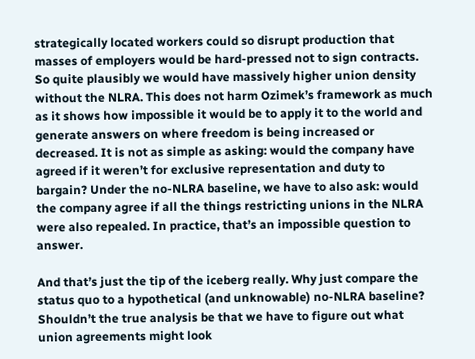strategically located workers could so disrupt production that masses of employers would be hard-pressed not to sign contracts. So quite plausibly we would have massively higher union density without the NLRA. This does not harm Ozimek’s framework as much as it shows how impossible it would be to apply it to the world and generate answers on where freedom is being increased or decreased. It is not as simple as asking: would the company have agreed if it weren’t for exclusive representation and duty to bargain? Under the no-NLRA baseline, we have to also ask: would the company agree if all the things restricting unions in the NLRA were also repealed. In practice, that’s an impossible question to answer.

And that’s just the tip of the iceberg really. Why just compare the status quo to a hypothetical (and unknowable) no-NLRA baseline? Shouldn’t the true analysis be that we have to figure out what union agreements might look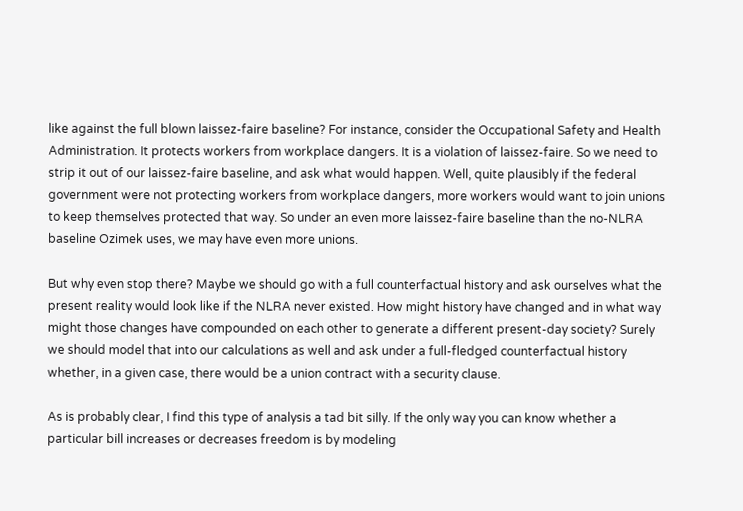like against the full blown laissez-faire baseline? For instance, consider the Occupational Safety and Health Administration. It protects workers from workplace dangers. It is a violation of laissez-faire. So we need to strip it out of our laissez-faire baseline, and ask what would happen. Well, quite plausibly if the federal government were not protecting workers from workplace dangers, more workers would want to join unions to keep themselves protected that way. So under an even more laissez-faire baseline than the no-NLRA baseline Ozimek uses, we may have even more unions.

But why even stop there? Maybe we should go with a full counterfactual history and ask ourselves what the present reality would look like if the NLRA never existed. How might history have changed and in what way might those changes have compounded on each other to generate a different present-day society? Surely we should model that into our calculations as well and ask under a full-fledged counterfactual history whether, in a given case, there would be a union contract with a security clause.

As is probably clear, I find this type of analysis a tad bit silly. If the only way you can know whether a particular bill increases or decreases freedom is by modeling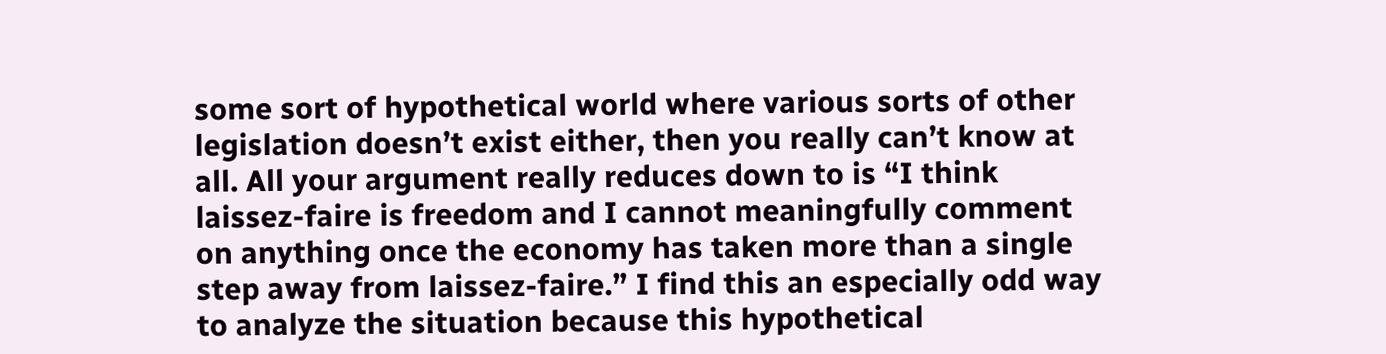some sort of hypothetical world where various sorts of other legislation doesn’t exist either, then you really can’t know at all. All your argument really reduces down to is “I think laissez-faire is freedom and I cannot meaningfully comment on anything once the economy has taken more than a single step away from laissez-faire.” I find this an especially odd way to analyze the situation because this hypothetical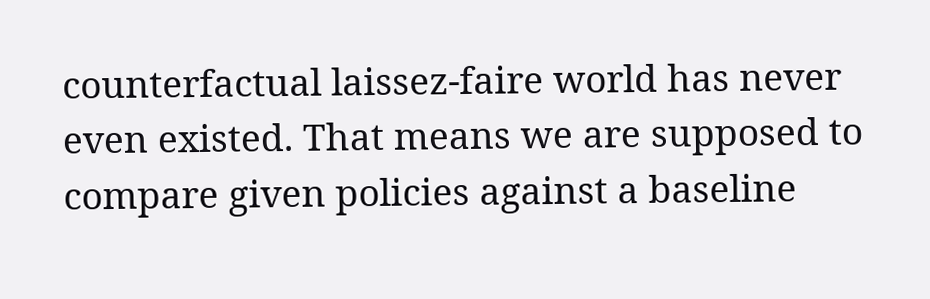counterfactual laissez-faire world has never even existed. That means we are supposed to compare given policies against a baseline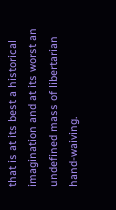that is at its best a historical imagination and at its worst an undefined mass of libertarian hand-waiving.